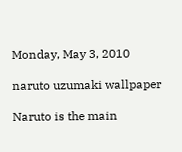Monday, May 3, 2010

naruto uzumaki wallpaper

Naruto is the main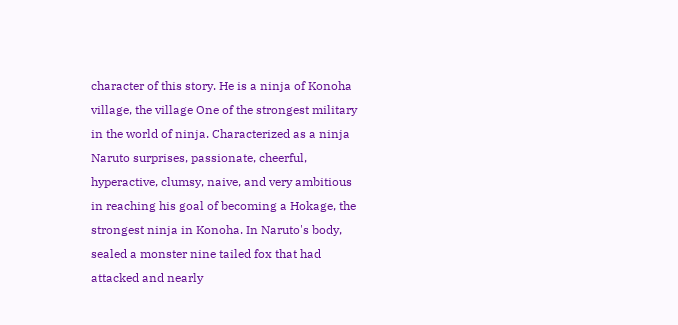character of this story. He is a ninja of Konoha village, the village One of the strongest military in the world of ninja. Characterized as a ninja Naruto surprises, passionate, cheerful, hyperactive, clumsy, naive, and very ambitious in reaching his goal of becoming a Hokage, the strongest ninja in Konoha. In Naruto's body, sealed a monster nine tailed fox that had attacked and nearly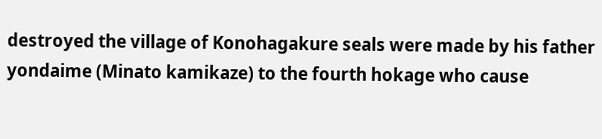destroyed the village of Konohagakure seals were made by his father yondaime (Minato kamikaze) to the fourth hokage who cause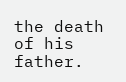the death of his father.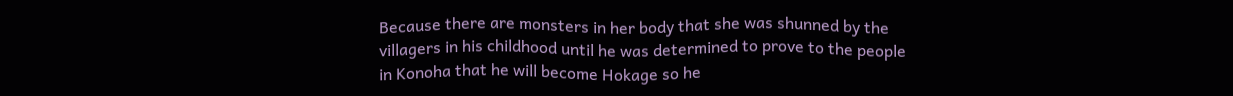Because there are monsters in her body that she was shunned by the villagers in his childhood until he was determined to prove to the people in Konoha that he will become Hokage so he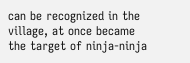can be recognized in the village, at once became the target of ninja-ninja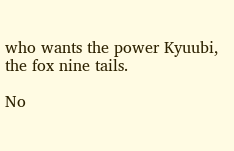who wants the power Kyuubi, the fox nine tails.

No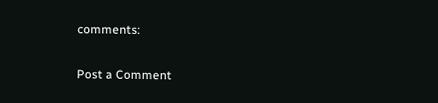comments:

Post a Comment